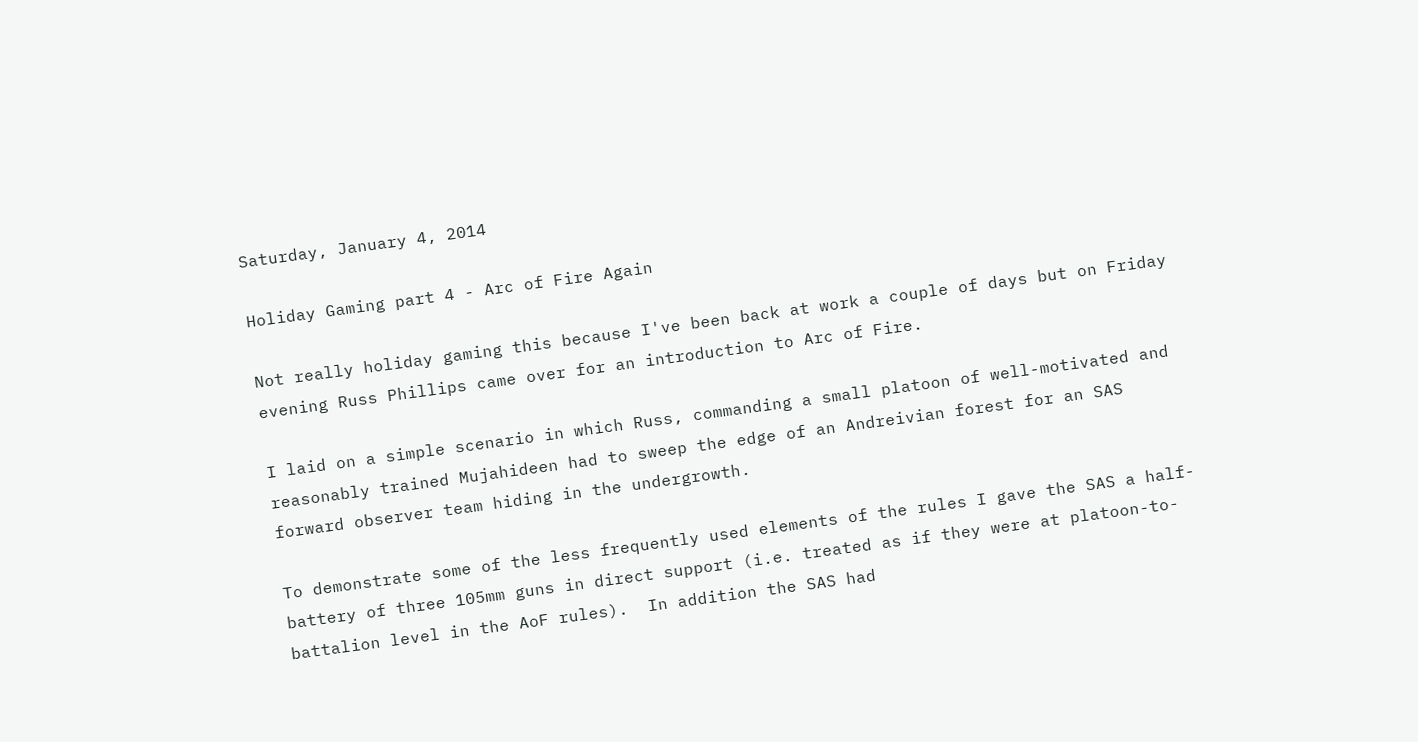Saturday, January 4, 2014

Holiday Gaming part 4 - Arc of Fire Again

Not really holiday gaming this because I've been back at work a couple of days but on Friday evening Russ Phillips came over for an introduction to Arc of Fire.

I laid on a simple scenario in which Russ, commanding a small platoon of well-motivated and reasonably trained Mujahideen had to sweep the edge of an Andreivian forest for an SAS forward observer team hiding in the undergrowth.

To demonstrate some of the less frequently used elements of the rules I gave the SAS a half-battery of three 105mm guns in direct support (i.e. treated as if they were at platoon-to-battalion level in the AoF rules).  In addition the SAS had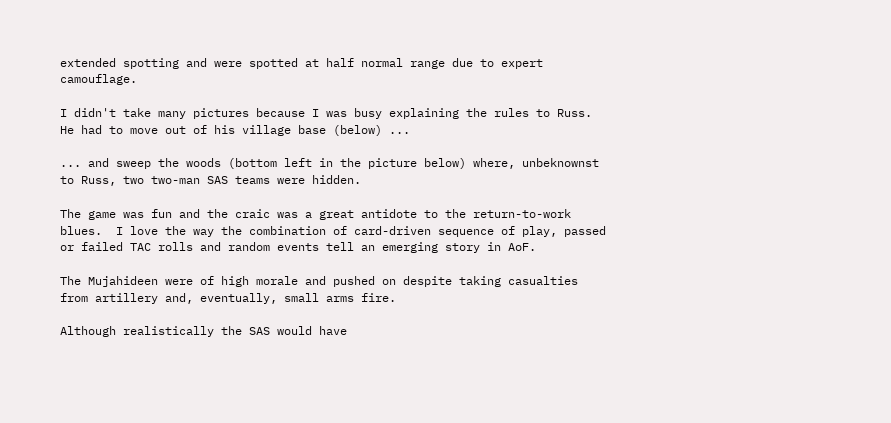extended spotting and were spotted at half normal range due to expert camouflage.

I didn't take many pictures because I was busy explaining the rules to Russ.  He had to move out of his village base (below) ...

... and sweep the woods (bottom left in the picture below) where, unbeknownst to Russ, two two-man SAS teams were hidden.

The game was fun and the craic was a great antidote to the return-to-work blues.  I love the way the combination of card-driven sequence of play, passed or failed TAC rolls and random events tell an emerging story in AoF.

The Mujahideen were of high morale and pushed on despite taking casualties from artillery and, eventually, small arms fire.

Although realistically the SAS would have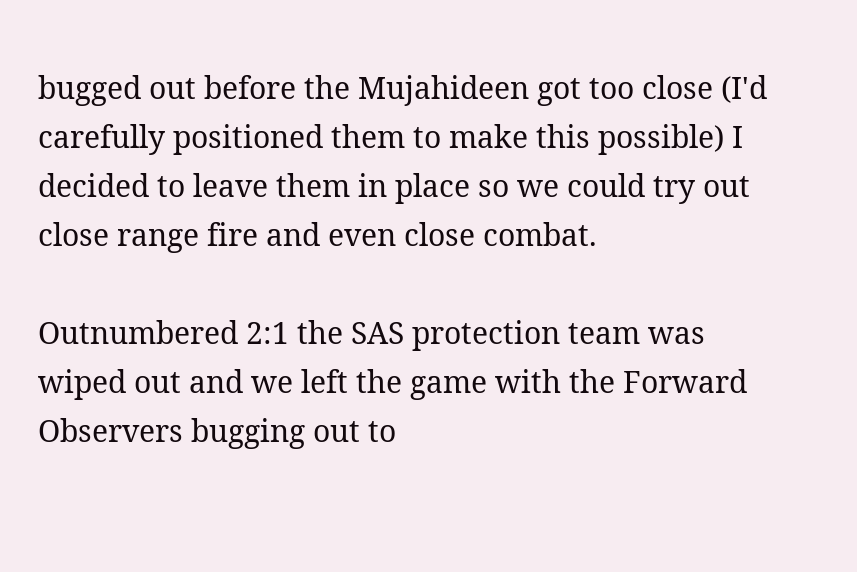bugged out before the Mujahideen got too close (I'd carefully positioned them to make this possible) I decided to leave them in place so we could try out close range fire and even close combat.

Outnumbered 2:1 the SAS protection team was wiped out and we left the game with the Forward Observers bugging out to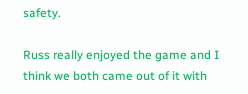safety.

Russ really enjoyed the game and I think we both came out of it with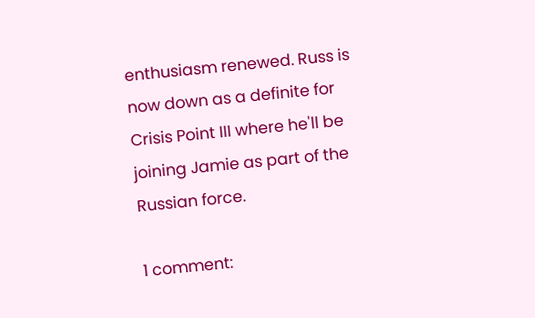enthusiasm renewed. Russ is now down as a definite for Crisis Point III where he'll be joining Jamie as part of the Russian force.

1 comment: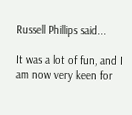Russell Phillips said...

It was a lot of fun, and I am now very keen for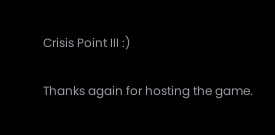Crisis Point III :)

Thanks again for hosting the game.